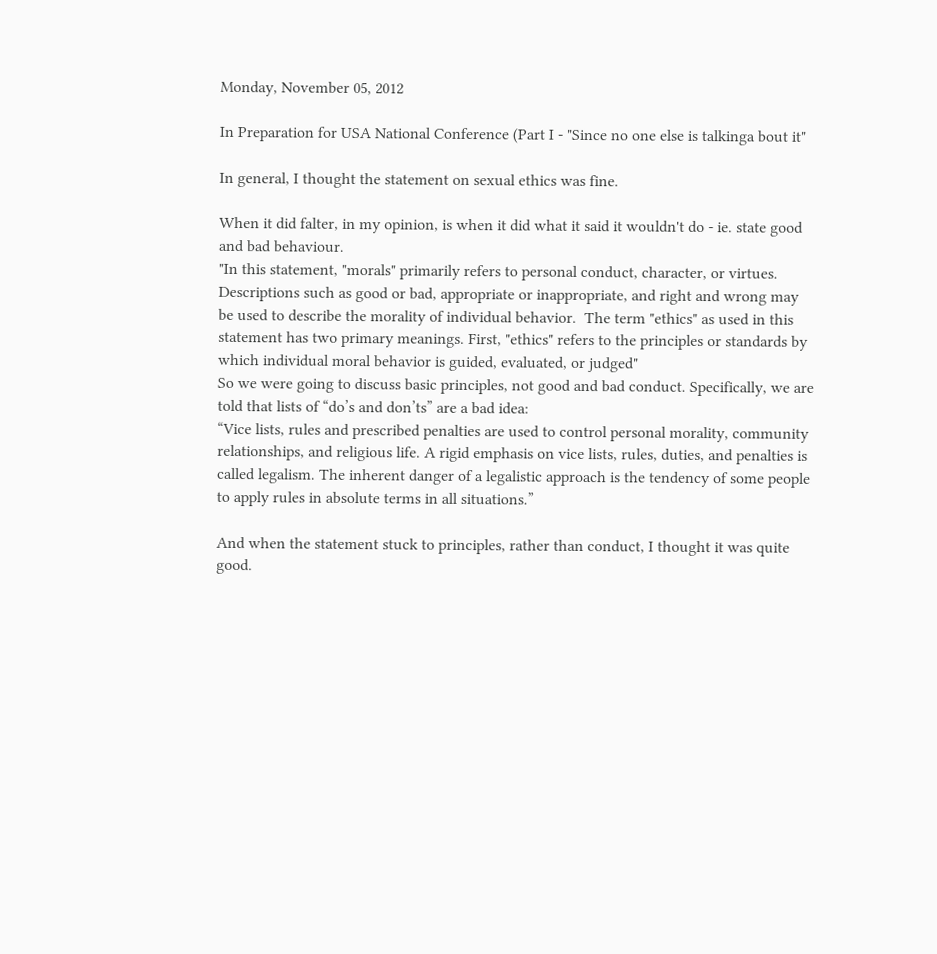Monday, November 05, 2012

In Preparation for USA National Conference (Part I - "Since no one else is talkinga bout it"

In general, I thought the statement on sexual ethics was fine.

When it did falter, in my opinion, is when it did what it said it wouldn't do - ie. state good and bad behaviour.
"In this statement, "morals" primarily refers to personal conduct, character, or virtues. Descriptions such as good or bad, appropriate or inappropriate, and right and wrong may be used to describe the morality of individual behavior.  The term "ethics" as used in this statement has two primary meanings. First, "ethics" refers to the principles or standards by which individual moral behavior is guided, evaluated, or judged"
So we were going to discuss basic principles, not good and bad conduct. Specifically, we are told that lists of “do’s and don’ts” are a bad idea:
“Vice lists, rules and prescribed penalties are used to control personal morality, community relationships, and religious life. A rigid emphasis on vice lists, rules, duties, and penalties is called legalism. The inherent danger of a legalistic approach is the tendency of some people to apply rules in absolute terms in all situations.”

And when the statement stuck to principles, rather than conduct, I thought it was quite good.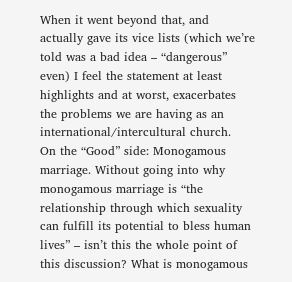When it went beyond that, and actually gave its vice lists (which we’re told was a bad idea – “dangerous” even) I feel the statement at least highlights and at worst, exacerbates the problems we are having as an international/intercultural church.
On the “Good” side: Monogamous marriage. Without going into why monogamous marriage is “the relationship through which sexuality can fulfill its potential to bless human lives” – isn’t this the whole point of this discussion? What is monogamous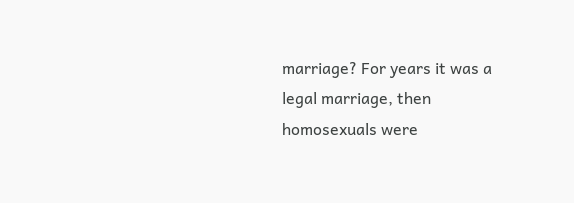marriage? For years it was a legal marriage, then homosexuals were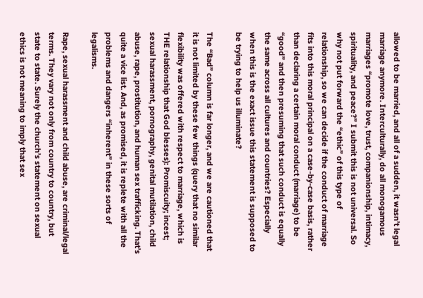allowed to be married, and all of a sudden, it wasn’t legal marriage anymore. Interculturally, do all monogamous marriages “promote love, trust, companionship, intimacy, spirituality, and peace?” I submit this is not universal. So why not put forward the “ethic” of this type of relationship, so we can decide if the conduct of marriage fits into this moral principal on a case-by-case basis, rather than declaring a certain moral conduct (marriage) to be “good” and then presuming that such conduct is equally the same across all cultures and countries? Especially when this is the exact issue this statement is supposed to be trying to help us illuminate?

The “Bad” column is far longer, and we are cautioned that it is not limited by these few things (query that no similar flexibility was offered with respect to marriage, which is THE relationship that God blesses): Promiscuity; incest; sexual harassment, pornography, genital mutilation, child abuse, rape, prostitution, and human sex trafficking. That’s quite a vice list. And, as promised, it is replete with all the problems and dangers “inherent” in these sorts of legalisms.

Rape, sexual harassment and child abuse, are criminal/legal terms. They vary not only from country to country, but state to state. Surely the church’s statement on sexual ethics is not meaning to imply that sex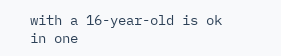with a 16-year-old is ok in one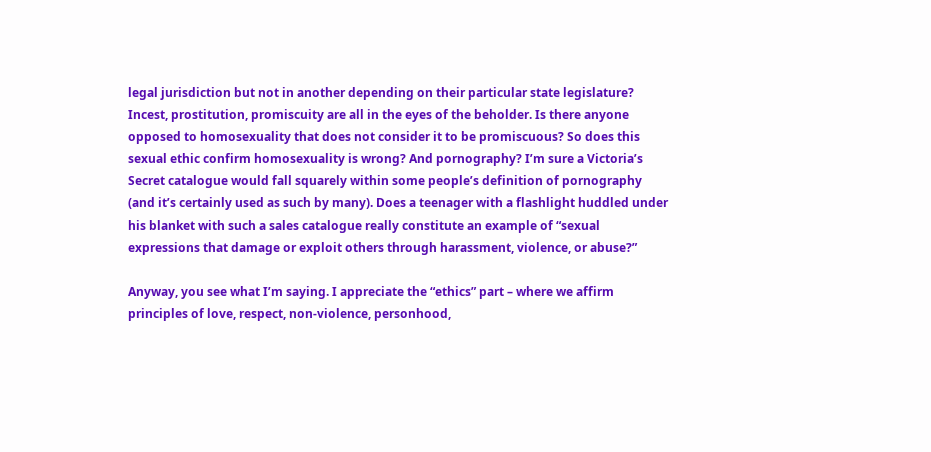legal jurisdiction but not in another depending on their particular state legislature? Incest, prostitution, promiscuity are all in the eyes of the beholder. Is there anyone opposed to homosexuality that does not consider it to be promiscuous? So does this sexual ethic confirm homosexuality is wrong? And pornography? I’m sure a Victoria’s Secret catalogue would fall squarely within some people’s definition of pornography (and it’s certainly used as such by many). Does a teenager with a flashlight huddled under his blanket with such a sales catalogue really constitute an example of “sexual expressions that damage or exploit others through harassment, violence, or abuse?”

Anyway, you see what I’m saying. I appreciate the “ethics” part – where we affirm principles of love, respect, non-violence, personhood,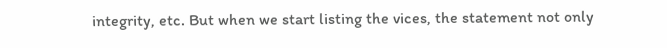integrity, etc. But when we start listing the vices, the statement not only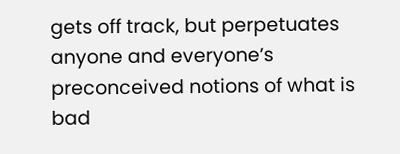gets off track, but perpetuates anyone and everyone’s preconceived notions of what is bad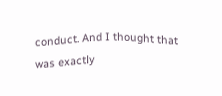conduct. And I thought that was exactly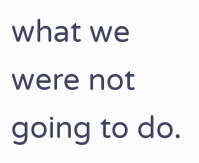what we were not going to do.